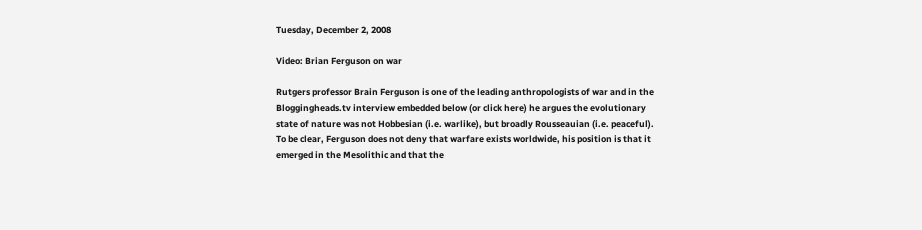Tuesday, December 2, 2008

Video: Brian Ferguson on war

Rutgers professor Brain Ferguson is one of the leading anthropologists of war and in the Bloggingheads.tv interview embedded below (or click here) he argues the evolutionary state of nature was not Hobbesian (i.e. warlike), but broadly Rousseauian (i.e. peaceful). To be clear, Ferguson does not deny that warfare exists worldwide, his position is that it emerged in the Mesolithic and that the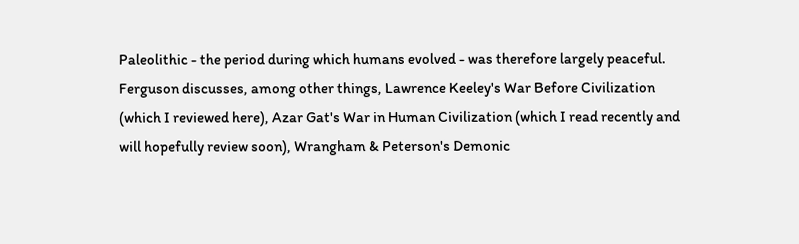Paleolithic - the period during which humans evolved - was therefore largely peaceful. Ferguson discusses, among other things, Lawrence Keeley's War Before Civilization (which I reviewed here), Azar Gat's War in Human Civilization (which I read recently and will hopefully review soon), Wrangham & Peterson's Demonic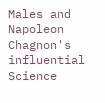Males and Napoleon Chagnon's influential Science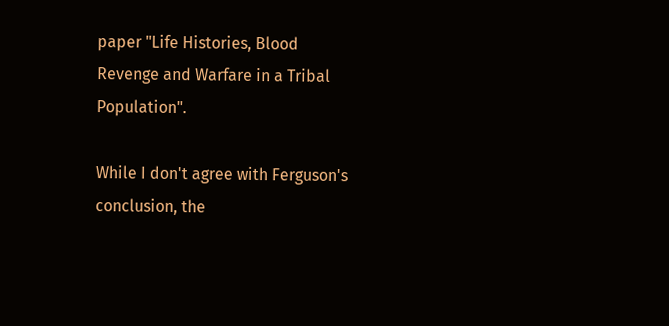paper "Life Histories, Blood Revenge and Warfare in a Tribal Population".

While I don't agree with Ferguson's conclusion, the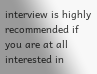interview is highly recommended if you are at all interested in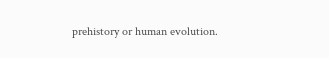prehistory or human evolution.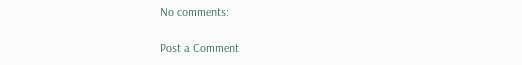No comments:

Post a Comment